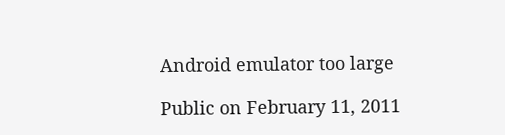Android emulator too large

Public on February 11, 2011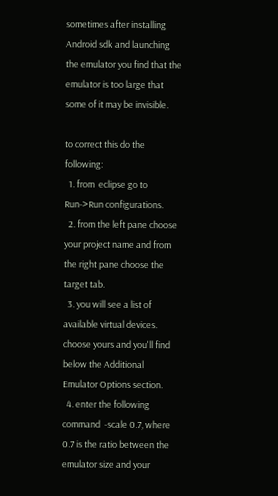sometimes after installing Android sdk and launching the emulator you find that the emulator is too large that some of it may be invisible.

to correct this do the following:
  1. from  eclipse go to Run->Run configurations.
  2. from the left pane choose your project name and from the right pane choose the target tab.
  3. you will see a list of available virtual devices. choose yours and you'll find below the Additional Emulator Options section.
  4. enter the following command  -scale 0.7, where 0.7 is the ratio between the emulator size and your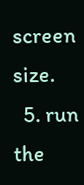screen size.
  5. run the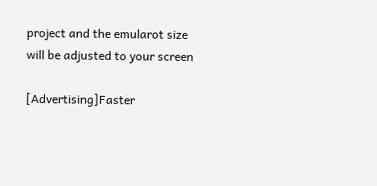project and the emularot size will be adjusted to your screen

[Advertising]Faster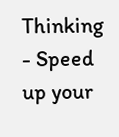Thinking - Speed up your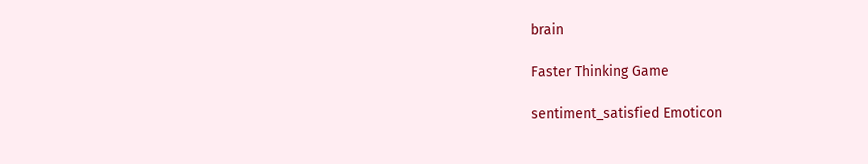brain

Faster Thinking Game

sentiment_satisfied Emoticon